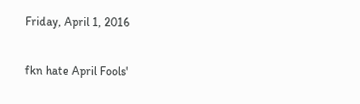Friday, April 1, 2016

fkn hate April Fools'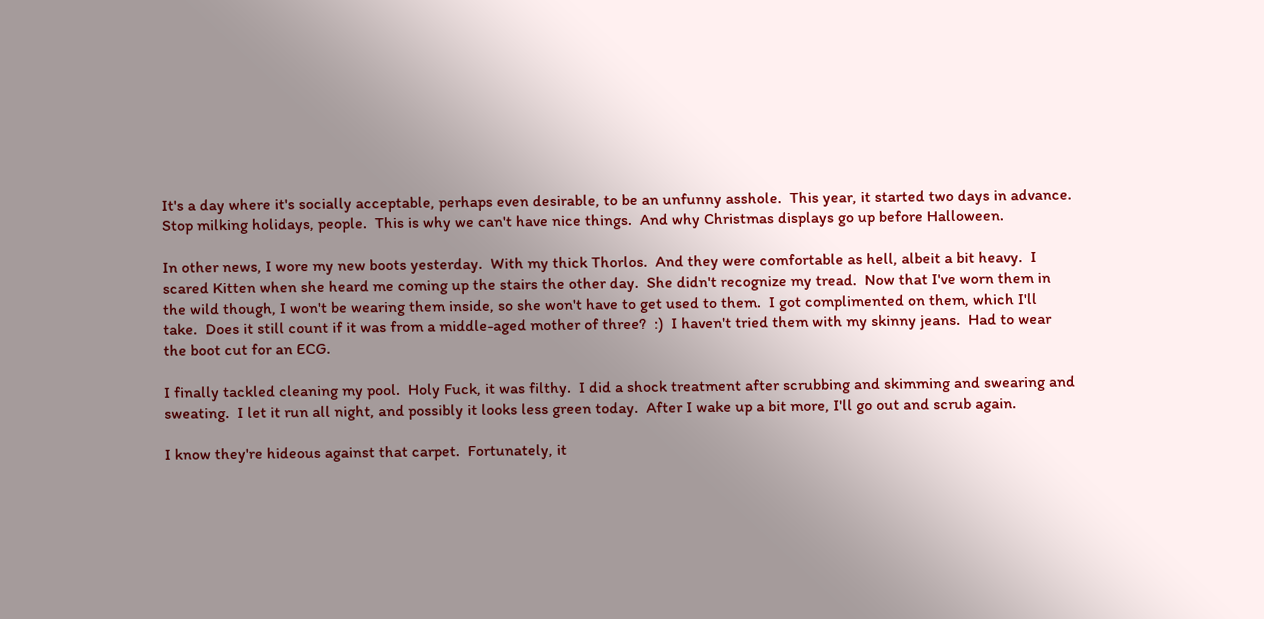It's a day where it's socially acceptable, perhaps even desirable, to be an unfunny asshole.  This year, it started two days in advance.  Stop milking holidays, people.  This is why we can't have nice things.  And why Christmas displays go up before Halloween.

In other news, I wore my new boots yesterday.  With my thick Thorlos.  And they were comfortable as hell, albeit a bit heavy.  I scared Kitten when she heard me coming up the stairs the other day.  She didn't recognize my tread.  Now that I've worn them in the wild though, I won't be wearing them inside, so she won't have to get used to them.  I got complimented on them, which I'll take.  Does it still count if it was from a middle-aged mother of three?  :)  I haven't tried them with my skinny jeans.  Had to wear the boot cut for an ECG.

I finally tackled cleaning my pool.  Holy Fuck, it was filthy.  I did a shock treatment after scrubbing and skimming and swearing and sweating.  I let it run all night, and possibly it looks less green today.  After I wake up a bit more, I'll go out and scrub again.

I know they're hideous against that carpet.  Fortunately, it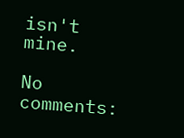isn't mine.

No comments: